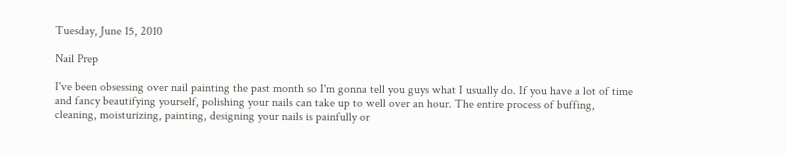Tuesday, June 15, 2010

Nail Prep

I've been obsessing over nail painting the past month so I'm gonna tell you guys what I usually do. If you have a lot of time and fancy beautifying yourself, polishing your nails can take up to well over an hour. The entire process of buffing, cleaning, moisturizing, painting, designing your nails is painfully or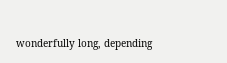wonderfully long, depending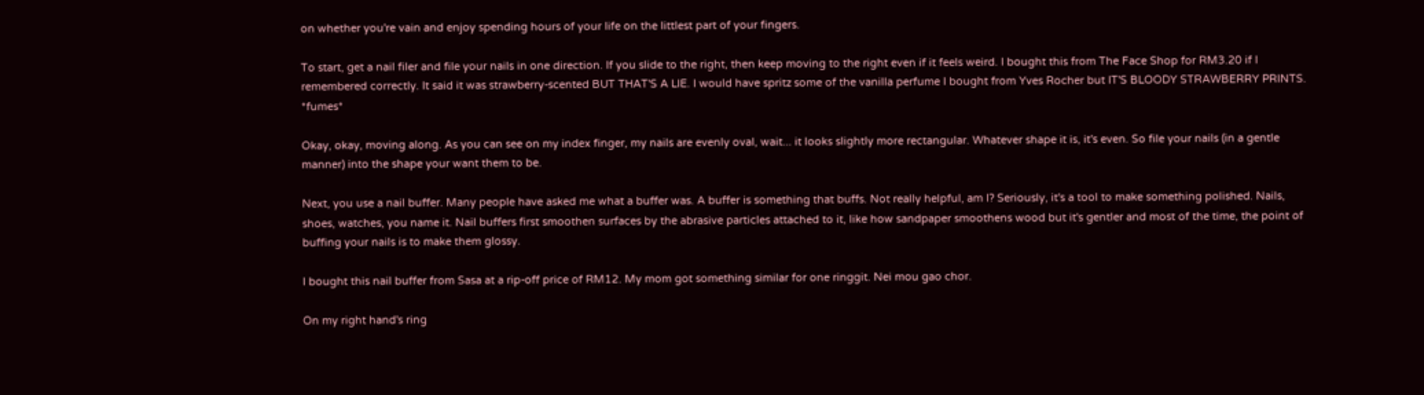on whether you're vain and enjoy spending hours of your life on the littlest part of your fingers.

To start, get a nail filer and file your nails in one direction. If you slide to the right, then keep moving to the right even if it feels weird. I bought this from The Face Shop for RM3.20 if I remembered correctly. It said it was strawberry-scented BUT THAT'S A LIE. I would have spritz some of the vanilla perfume I bought from Yves Rocher but IT'S BLOODY STRAWBERRY PRINTS. *fumes*

Okay, okay, moving along. As you can see on my index finger, my nails are evenly oval, wait... it looks slightly more rectangular. Whatever shape it is, it's even. So file your nails (in a gentle manner) into the shape your want them to be.

Next, you use a nail buffer. Many people have asked me what a buffer was. A buffer is something that buffs. Not really helpful, am I? Seriously, it's a tool to make something polished. Nails, shoes, watches, you name it. Nail buffers first smoothen surfaces by the abrasive particles attached to it, like how sandpaper smoothens wood but it's gentler and most of the time, the point of buffing your nails is to make them glossy.

I bought this nail buffer from Sasa at a rip-off price of RM12. My mom got something similar for one ringgit. Nei mou gao chor.

On my right hand's ring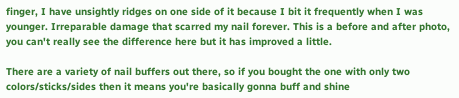finger, I have unsightly ridges on one side of it because I bit it frequently when I was younger. Irreparable damage that scarred my nail forever. This is a before and after photo, you can't really see the difference here but it has improved a little.

There are a variety of nail buffers out there, so if you bought the one with only two colors/sticks/sides then it means you're basically gonna buff and shine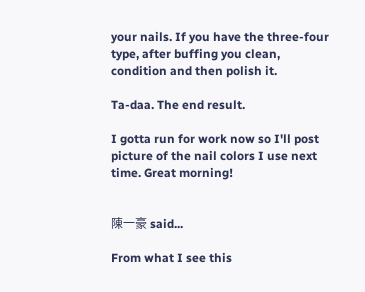your nails. If you have the three-four type, after buffing you clean, condition and then polish it.

Ta-daa. The end result.

I gotta run for work now so I'll post picture of the nail colors I use next time. Great morning!


陳一豪 said...

From what I see this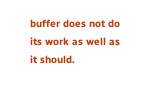buffer does not do its work as well as it should.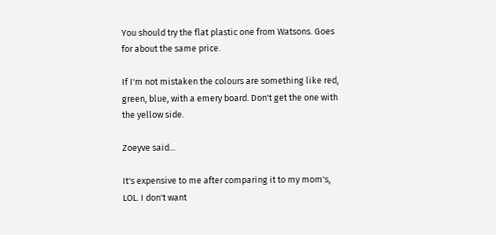You should try the flat plastic one from Watsons. Goes for about the same price.

If I'm not mistaken the colours are something like red, green, blue, with a emery board. Don't get the one with the yellow side.

Zoeyve said...

It's expensive to me after comparing it to my mom's, LOL. I don't want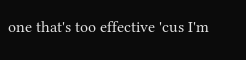one that's too effective 'cus I'm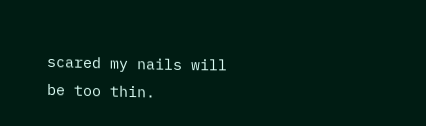scared my nails will be too thin.